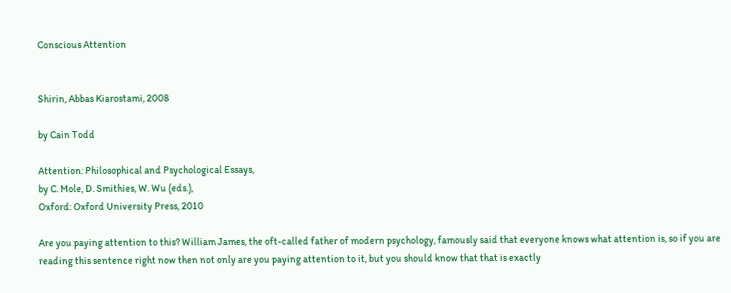Conscious Attention


Shirin, Abbas Kiarostami, 2008

by Cain Todd

Attention: Philosophical and Psychological Essays,
by C. Mole, D. Smithies, W. Wu (eds.),
Oxford: Oxford University Press, 2010

Are you paying attention to this? William James, the oft-called father of modern psychology, famously said that everyone knows what attention is, so if you are reading this sentence right now then not only are you paying attention to it, but you should know that that is exactly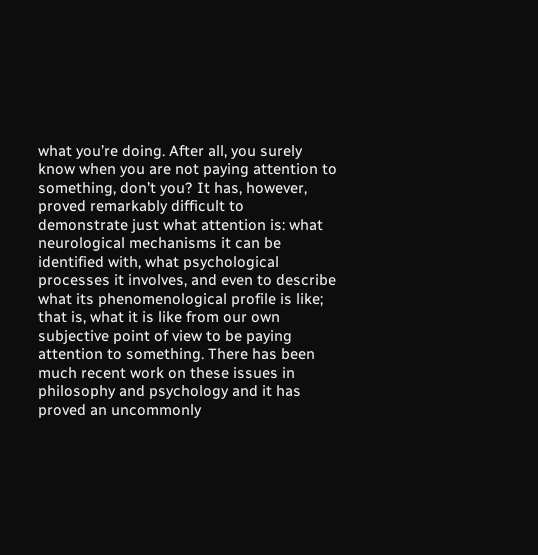what you’re doing. After all, you surely know when you are not paying attention to something, don’t you? It has, however, proved remarkably difficult to demonstrate just what attention is: what neurological mechanisms it can be identified with, what psychological processes it involves, and even to describe what its phenomenological profile is like; that is, what it is like from our own subjective point of view to be paying attention to something. There has been much recent work on these issues in philosophy and psychology and it has proved an uncommonly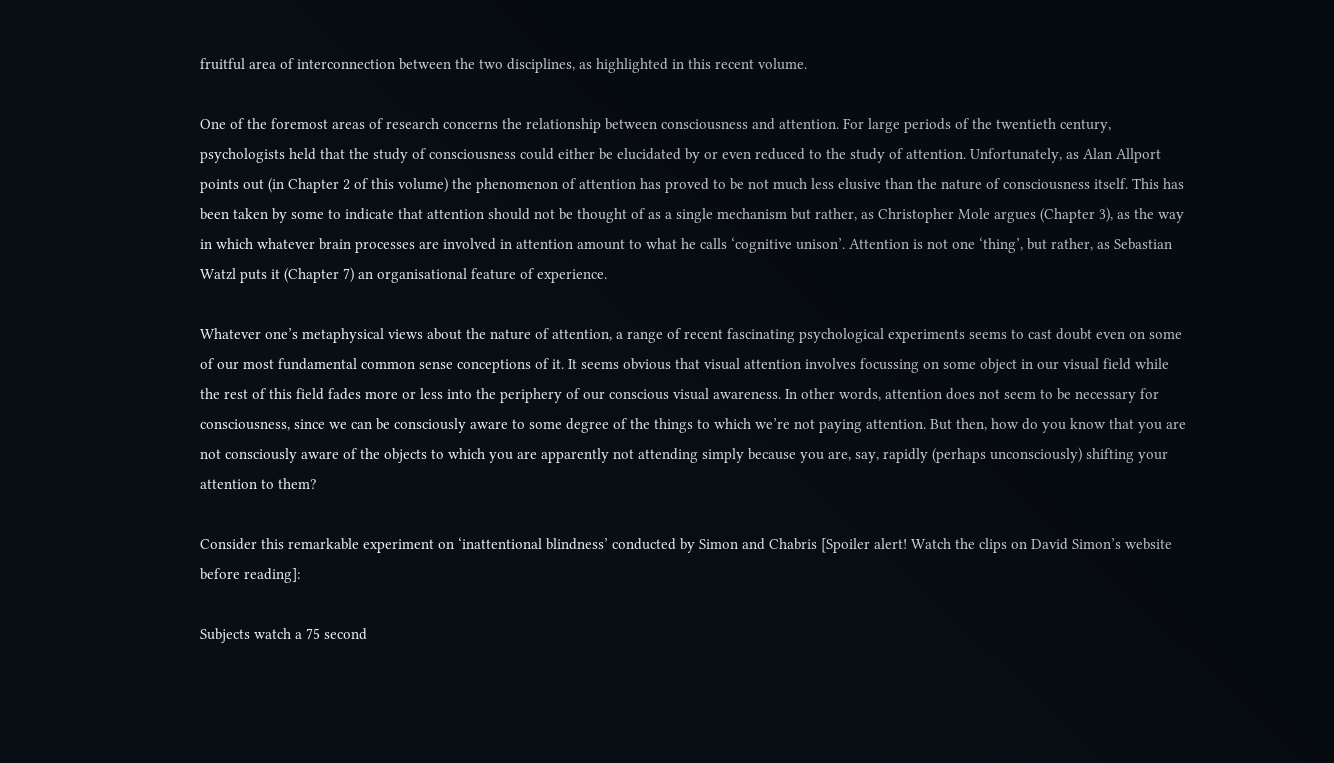fruitful area of interconnection between the two disciplines, as highlighted in this recent volume.

One of the foremost areas of research concerns the relationship between consciousness and attention. For large periods of the twentieth century, psychologists held that the study of consciousness could either be elucidated by or even reduced to the study of attention. Unfortunately, as Alan Allport points out (in Chapter 2 of this volume) the phenomenon of attention has proved to be not much less elusive than the nature of consciousness itself. This has been taken by some to indicate that attention should not be thought of as a single mechanism but rather, as Christopher Mole argues (Chapter 3), as the way in which whatever brain processes are involved in attention amount to what he calls ‘cognitive unison’. Attention is not one ‘thing’, but rather, as Sebastian Watzl puts it (Chapter 7) an organisational feature of experience.

Whatever one’s metaphysical views about the nature of attention, a range of recent fascinating psychological experiments seems to cast doubt even on some of our most fundamental common sense conceptions of it. It seems obvious that visual attention involves focussing on some object in our visual field while the rest of this field fades more or less into the periphery of our conscious visual awareness. In other words, attention does not seem to be necessary for consciousness, since we can be consciously aware to some degree of the things to which we’re not paying attention. But then, how do you know that you are not consciously aware of the objects to which you are apparently not attending simply because you are, say, rapidly (perhaps unconsciously) shifting your attention to them?

Consider this remarkable experiment on ‘inattentional blindness’ conducted by Simon and Chabris [Spoiler alert! Watch the clips on David Simon’s website before reading]:

Subjects watch a 75 second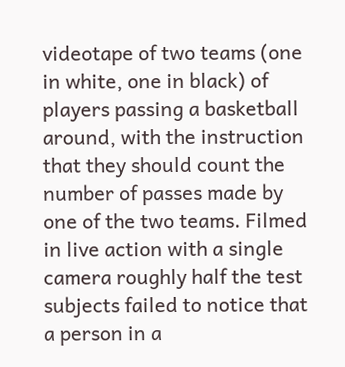videotape of two teams (one in white, one in black) of players passing a basketball around, with the instruction that they should count the number of passes made by one of the two teams. Filmed in live action with a single camera roughly half the test subjects failed to notice that a person in a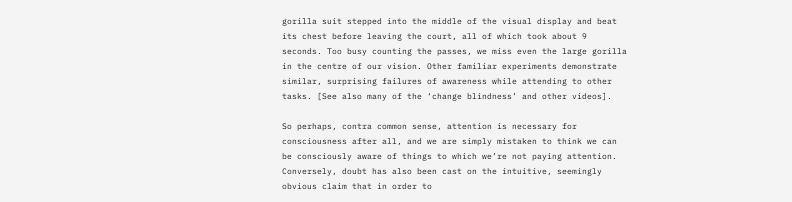gorilla suit stepped into the middle of the visual display and beat its chest before leaving the court, all of which took about 9 seconds. Too busy counting the passes, we miss even the large gorilla in the centre of our vision. Other familiar experiments demonstrate similar, surprising failures of awareness while attending to other tasks. [See also many of the ‘change blindness’ and other videos].

So perhaps, contra common sense, attention is necessary for consciousness after all, and we are simply mistaken to think we can be consciously aware of things to which we’re not paying attention. Conversely, doubt has also been cast on the intuitive, seemingly obvious claim that in order to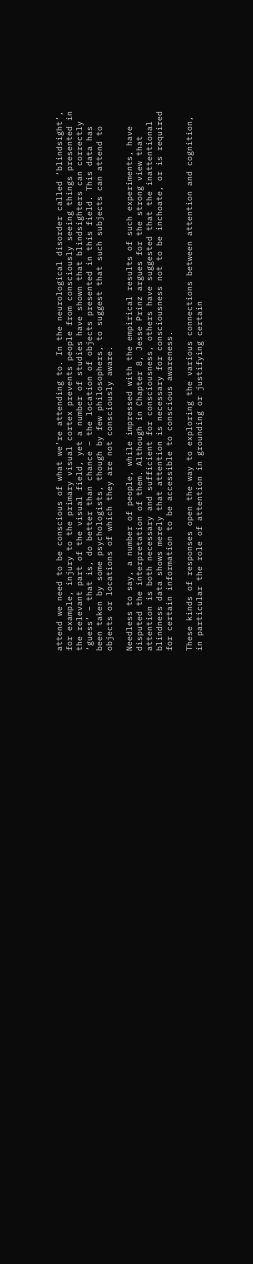attend we need to be conscious of what we’re attending to. In the neurological disorder called ‘blindsight’, for example, injury to the primary visual cortex prevents people from consciously seeing things presented in the relevant part of the visual field, yet a number of studies have shown that blindsighters can correctly ‘guess’ – that is, do better than chance – the location of objects presented in this field. This data has been taken by some psychologists, though by few philosophers, to suggest that such subjects can attend to objects or locations of which they are not consciously aware.

Needless to say, a number of people, while impressed with the empirical results of such experiments, have disputed the interpretation of them. Although in Chapter 8, Jesse Prinz argues for the strong view that attention is both necessary and sufficient for consciousness, others have suggested that the inattentional blindness data shows merely that attention is necessary for consciousness not to be inchoate, or is required for certain information to be accessible to conscious awareness.

These kinds of responses open the way to exploring the various connections between attention and cognition, in particular the role of attention in grounding or justifying certain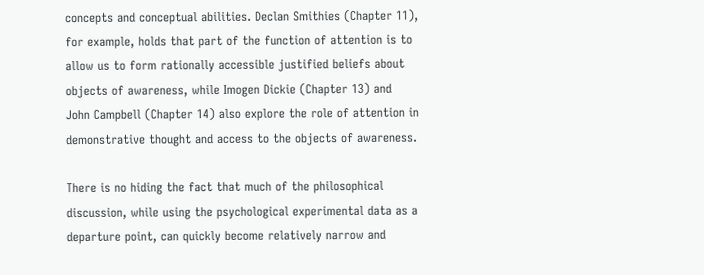concepts and conceptual abilities. Declan Smithies (Chapter 11), for example, holds that part of the function of attention is to allow us to form rationally accessible justified beliefs about objects of awareness, while Imogen Dickie (Chapter 13) and John Campbell (Chapter 14) also explore the role of attention in demonstrative thought and access to the objects of awareness.

There is no hiding the fact that much of the philosophical discussion, while using the psychological experimental data as a departure point, can quickly become relatively narrow and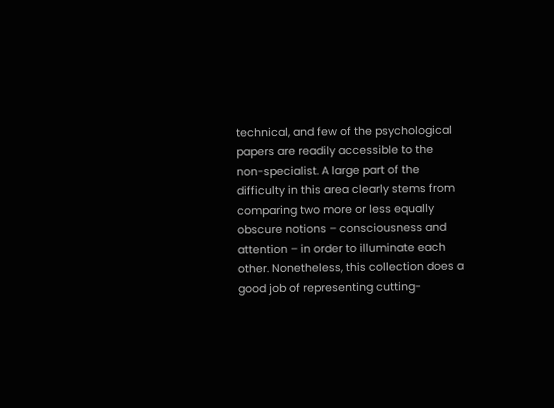technical, and few of the psychological papers are readily accessible to the non-specialist. A large part of the difficulty in this area clearly stems from comparing two more or less equally obscure notions – consciousness and attention – in order to illuminate each other. Nonetheless, this collection does a good job of representing cutting-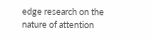edge research on the nature of attention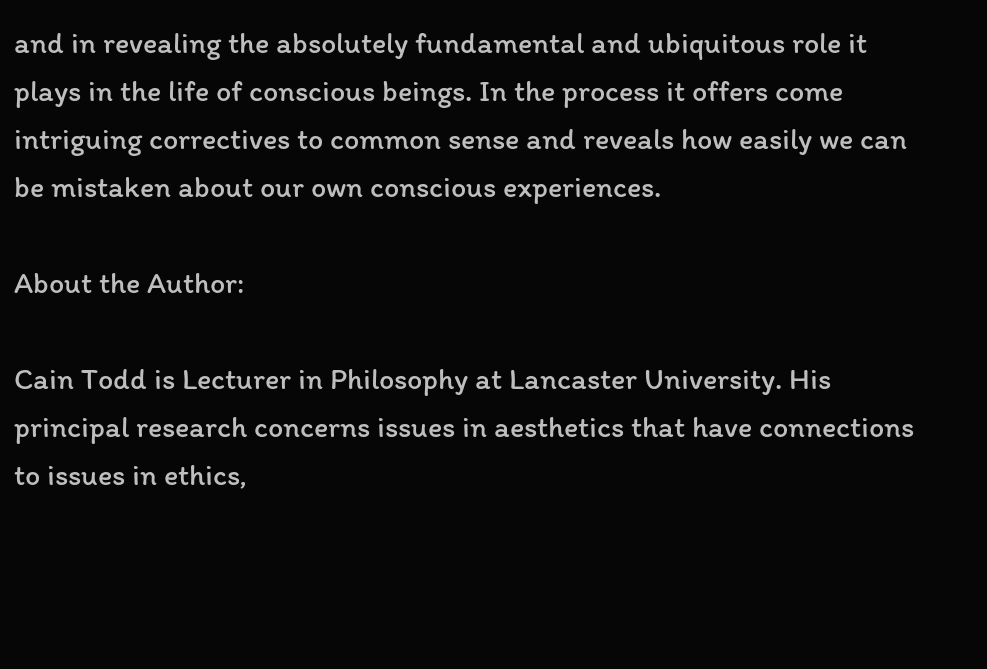and in revealing the absolutely fundamental and ubiquitous role it plays in the life of conscious beings. In the process it offers come intriguing correctives to common sense and reveals how easily we can be mistaken about our own conscious experiences.

About the Author:

Cain Todd is Lecturer in Philosophy at Lancaster University. His principal research concerns issues in aesthetics that have connections to issues in ethics,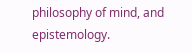philosophy of mind, and epistemology.